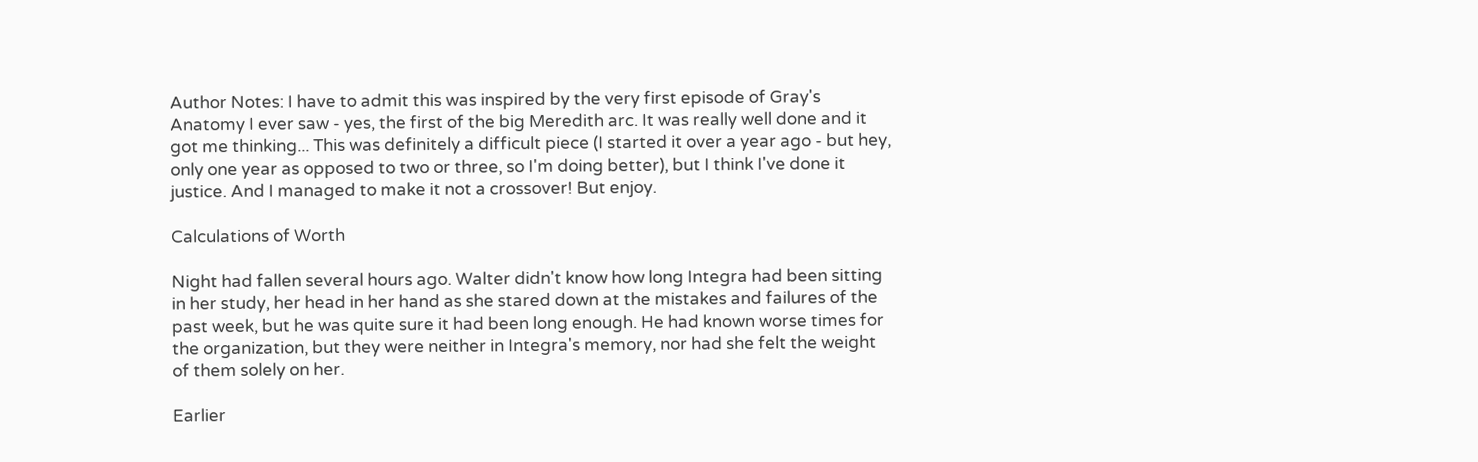Author Notes: I have to admit this was inspired by the very first episode of Gray's Anatomy I ever saw - yes, the first of the big Meredith arc. It was really well done and it got me thinking... This was definitely a difficult piece (I started it over a year ago - but hey, only one year as opposed to two or three, so I'm doing better), but I think I've done it justice. And I managed to make it not a crossover! But enjoy.

Calculations of Worth

Night had fallen several hours ago. Walter didn't know how long Integra had been sitting in her study, her head in her hand as she stared down at the mistakes and failures of the past week, but he was quite sure it had been long enough. He had known worse times for the organization, but they were neither in Integra's memory, nor had she felt the weight of them solely on her.

Earlier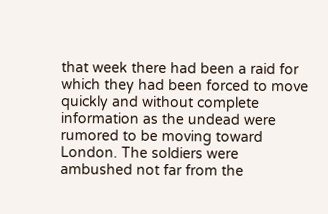that week there had been a raid for which they had been forced to move quickly and without complete information as the undead were rumored to be moving toward London. The soldiers were ambushed not far from the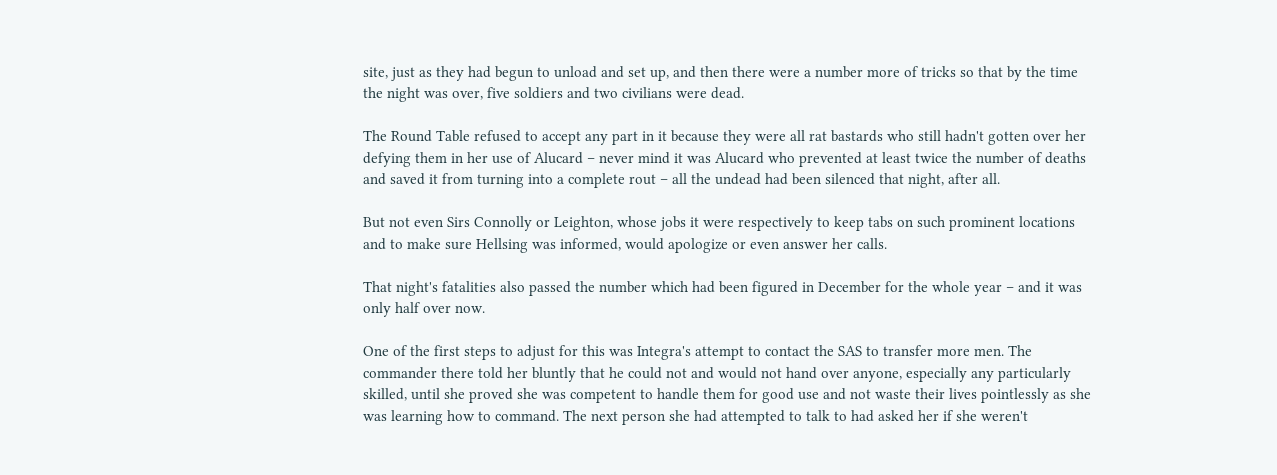site, just as they had begun to unload and set up, and then there were a number more of tricks so that by the time the night was over, five soldiers and two civilians were dead.

The Round Table refused to accept any part in it because they were all rat bastards who still hadn't gotten over her defying them in her use of Alucard – never mind it was Alucard who prevented at least twice the number of deaths and saved it from turning into a complete rout – all the undead had been silenced that night, after all.

But not even Sirs Connolly or Leighton, whose jobs it were respectively to keep tabs on such prominent locations and to make sure Hellsing was informed, would apologize or even answer her calls.

That night's fatalities also passed the number which had been figured in December for the whole year – and it was only half over now.

One of the first steps to adjust for this was Integra's attempt to contact the SAS to transfer more men. The commander there told her bluntly that he could not and would not hand over anyone, especially any particularly skilled, until she proved she was competent to handle them for good use and not waste their lives pointlessly as she was learning how to command. The next person she had attempted to talk to had asked her if she weren't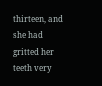thirteen, and she had gritted her teeth very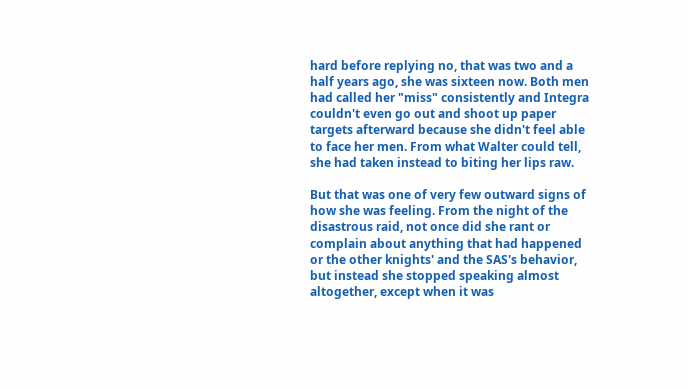hard before replying no, that was two and a half years ago, she was sixteen now. Both men had called her "miss" consistently and Integra couldn't even go out and shoot up paper targets afterward because she didn't feel able to face her men. From what Walter could tell, she had taken instead to biting her lips raw.

But that was one of very few outward signs of how she was feeling. From the night of the disastrous raid, not once did she rant or complain about anything that had happened or the other knights' and the SAS's behavior, but instead she stopped speaking almost altogether, except when it was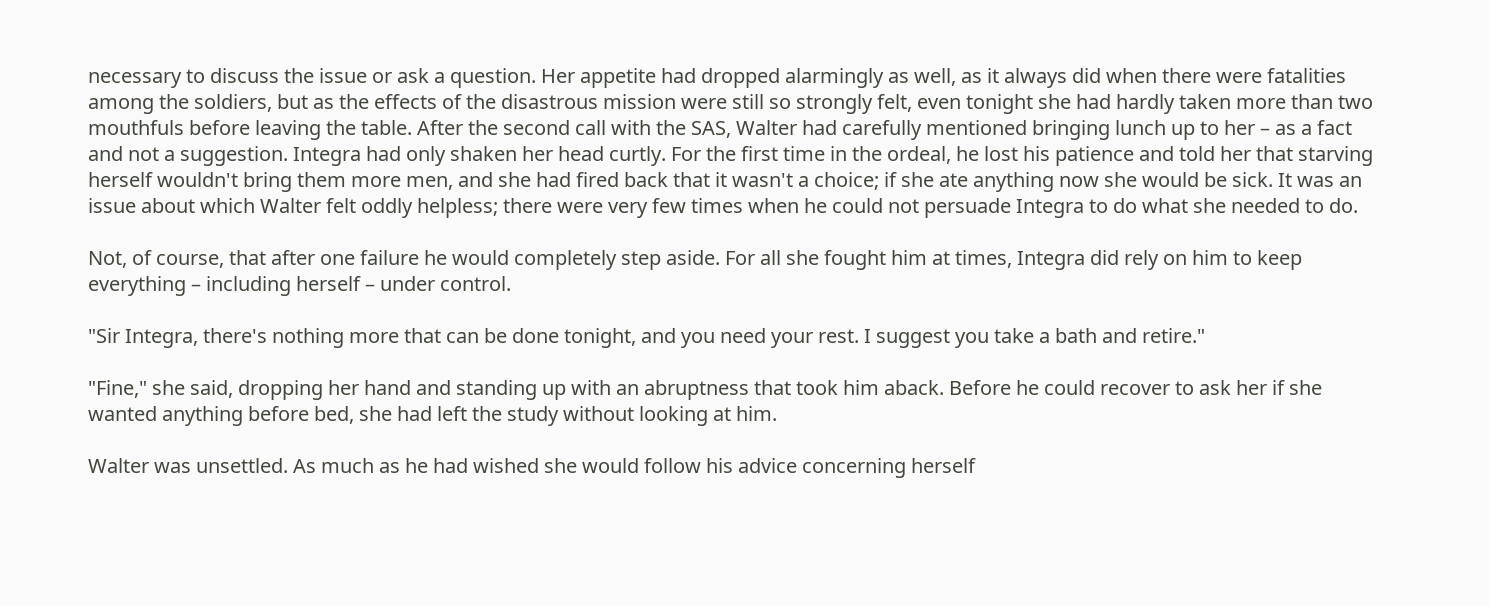necessary to discuss the issue or ask a question. Her appetite had dropped alarmingly as well, as it always did when there were fatalities among the soldiers, but as the effects of the disastrous mission were still so strongly felt, even tonight she had hardly taken more than two mouthfuls before leaving the table. After the second call with the SAS, Walter had carefully mentioned bringing lunch up to her – as a fact and not a suggestion. Integra had only shaken her head curtly. For the first time in the ordeal, he lost his patience and told her that starving herself wouldn't bring them more men, and she had fired back that it wasn't a choice; if she ate anything now she would be sick. It was an issue about which Walter felt oddly helpless; there were very few times when he could not persuade Integra to do what she needed to do.

Not, of course, that after one failure he would completely step aside. For all she fought him at times, Integra did rely on him to keep everything – including herself – under control.

"Sir Integra, there's nothing more that can be done tonight, and you need your rest. I suggest you take a bath and retire."

"Fine," she said, dropping her hand and standing up with an abruptness that took him aback. Before he could recover to ask her if she wanted anything before bed, she had left the study without looking at him.

Walter was unsettled. As much as he had wished she would follow his advice concerning herself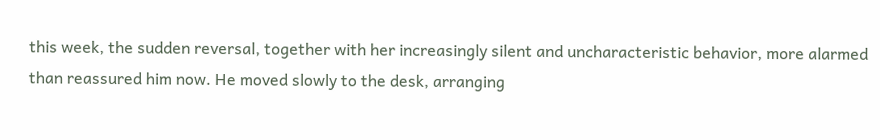this week, the sudden reversal, together with her increasingly silent and uncharacteristic behavior, more alarmed than reassured him now. He moved slowly to the desk, arranging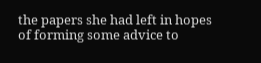the papers she had left in hopes of forming some advice to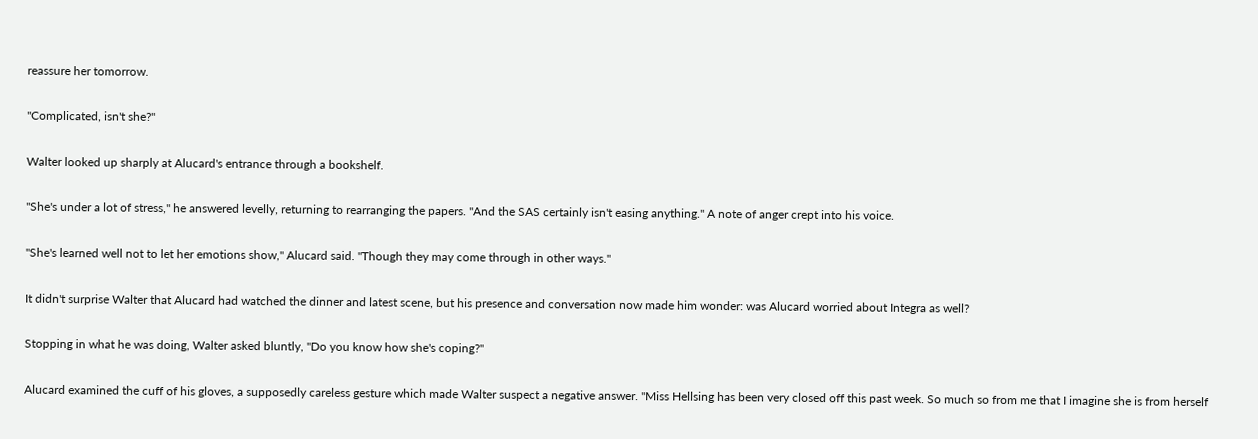reassure her tomorrow.

"Complicated, isn't she?"

Walter looked up sharply at Alucard's entrance through a bookshelf.

"She's under a lot of stress," he answered levelly, returning to rearranging the papers. "And the SAS certainly isn't easing anything." A note of anger crept into his voice.

"She's learned well not to let her emotions show," Alucard said. "Though they may come through in other ways."

It didn't surprise Walter that Alucard had watched the dinner and latest scene, but his presence and conversation now made him wonder: was Alucard worried about Integra as well?

Stopping in what he was doing, Walter asked bluntly, "Do you know how she's coping?"

Alucard examined the cuff of his gloves, a supposedly careless gesture which made Walter suspect a negative answer. "Miss Hellsing has been very closed off this past week. So much so from me that I imagine she is from herself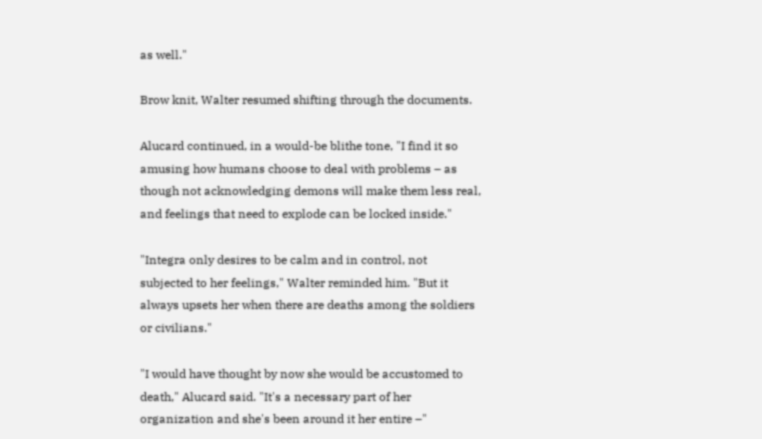as well."

Brow knit, Walter resumed shifting through the documents.

Alucard continued, in a would-be blithe tone, "I find it so amusing how humans choose to deal with problems – as though not acknowledging demons will make them less real, and feelings that need to explode can be locked inside."

"Integra only desires to be calm and in control, not subjected to her feelings," Walter reminded him. "But it always upsets her when there are deaths among the soldiers or civilians."

"I would have thought by now she would be accustomed to death," Alucard said. "It's a necessary part of her organization and she's been around it her entire –"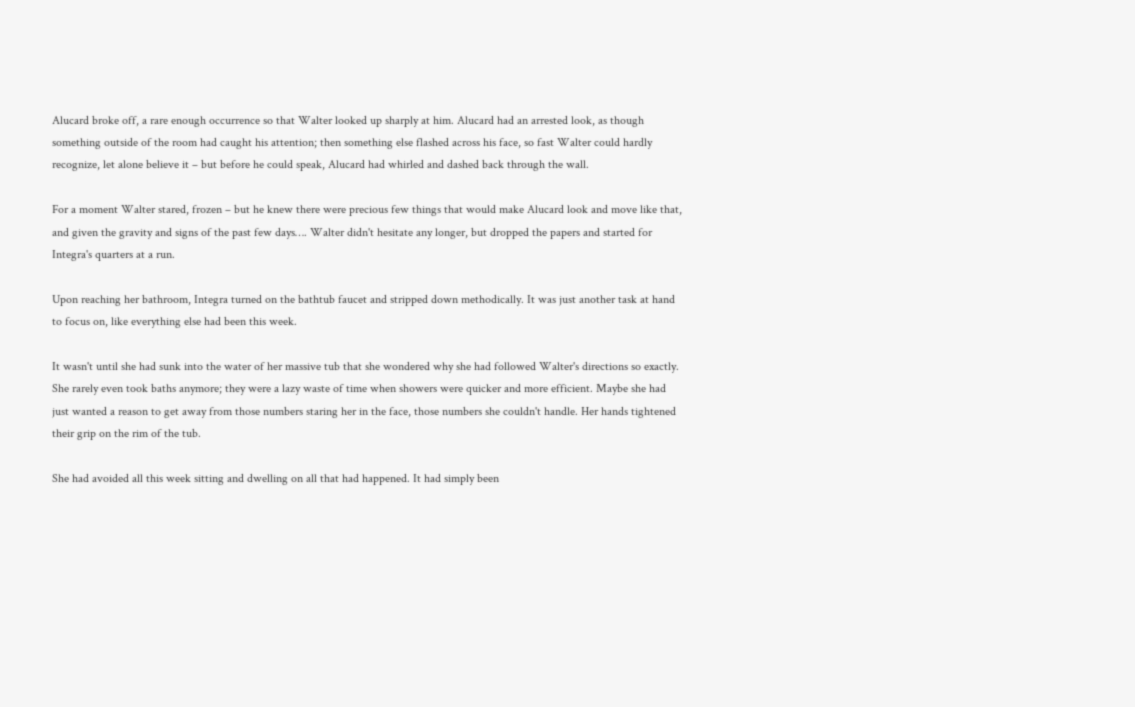Alucard broke off, a rare enough occurrence so that Walter looked up sharply at him. Alucard had an arrested look, as though something outside of the room had caught his attention; then something else flashed across his face, so fast Walter could hardly recognize, let alone believe it – but before he could speak, Alucard had whirled and dashed back through the wall.

For a moment Walter stared, frozen – but he knew there were precious few things that would make Alucard look and move like that, and given the gravity and signs of the past few days…. Walter didn't hesitate any longer, but dropped the papers and started for Integra's quarters at a run.

Upon reaching her bathroom, Integra turned on the bathtub faucet and stripped down methodically. It was just another task at hand to focus on, like everything else had been this week.

It wasn't until she had sunk into the water of her massive tub that she wondered why she had followed Walter's directions so exactly. She rarely even took baths anymore; they were a lazy waste of time when showers were quicker and more efficient. Maybe she had just wanted a reason to get away from those numbers staring her in the face, those numbers she couldn't handle. Her hands tightened their grip on the rim of the tub.

She had avoided all this week sitting and dwelling on all that had happened. It had simply been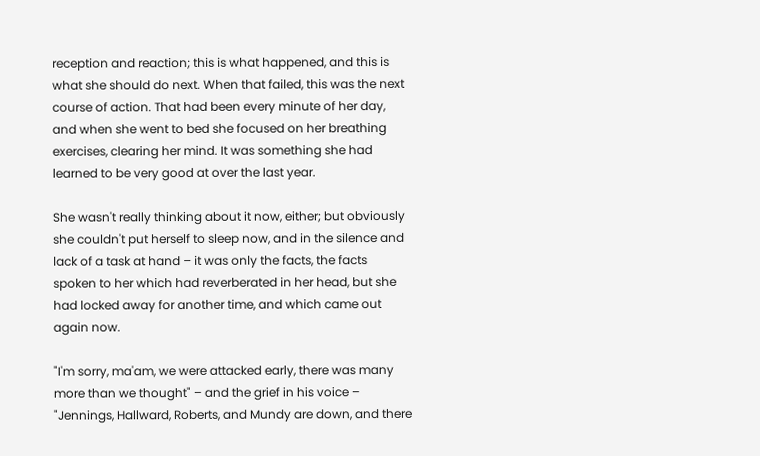reception and reaction; this is what happened, and this is what she should do next. When that failed, this was the next course of action. That had been every minute of her day, and when she went to bed she focused on her breathing exercises, clearing her mind. It was something she had learned to be very good at over the last year.

She wasn't really thinking about it now, either; but obviously she couldn't put herself to sleep now, and in the silence and lack of a task at hand – it was only the facts, the facts spoken to her which had reverberated in her head, but she had locked away for another time, and which came out again now.

"I'm sorry, ma'am, we were attacked early, there was many more than we thought" – and the grief in his voice – "Jennings, Hallward, Roberts, and Mundy are down, and there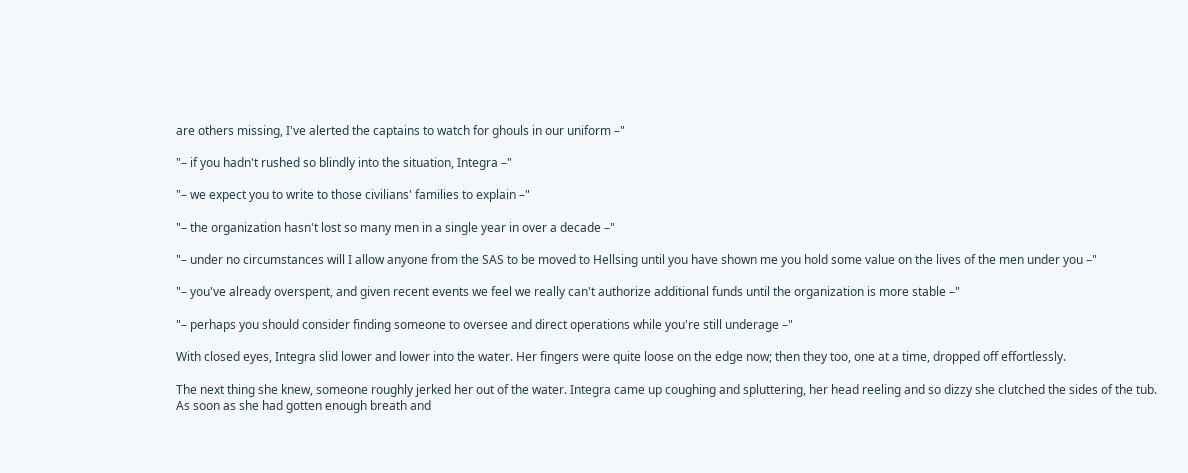are others missing, I've alerted the captains to watch for ghouls in our uniform –"

"– if you hadn't rushed so blindly into the situation, Integra –"

"– we expect you to write to those civilians' families to explain –"

"– the organization hasn't lost so many men in a single year in over a decade –"

"– under no circumstances will I allow anyone from the SAS to be moved to Hellsing until you have shown me you hold some value on the lives of the men under you –"

"– you've already overspent, and given recent events we feel we really can't authorize additional funds until the organization is more stable –"

"– perhaps you should consider finding someone to oversee and direct operations while you're still underage –"

With closed eyes, Integra slid lower and lower into the water. Her fingers were quite loose on the edge now; then they too, one at a time, dropped off effortlessly.

The next thing she knew, someone roughly jerked her out of the water. Integra came up coughing and spluttering, her head reeling and so dizzy she clutched the sides of the tub. As soon as she had gotten enough breath and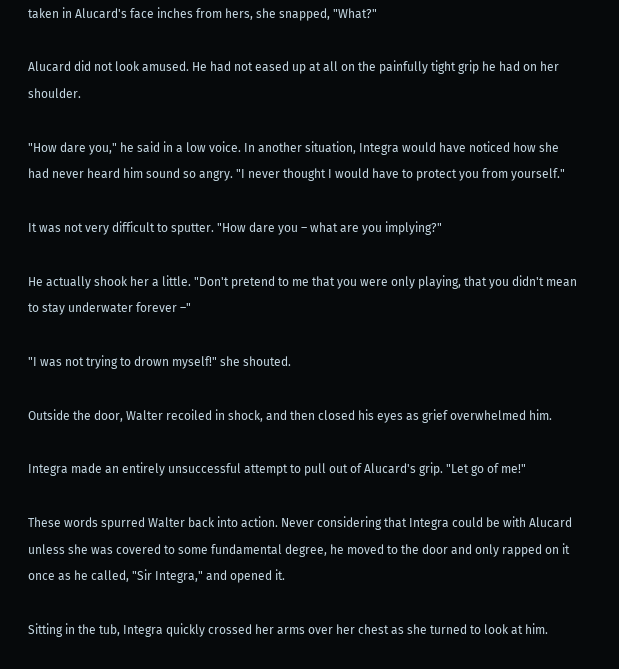taken in Alucard's face inches from hers, she snapped, "What?"

Alucard did not look amused. He had not eased up at all on the painfully tight grip he had on her shoulder.

"How dare you," he said in a low voice. In another situation, Integra would have noticed how she had never heard him sound so angry. "I never thought I would have to protect you from yourself."

It was not very difficult to sputter. "How dare you – what are you implying?"

He actually shook her a little. "Don't pretend to me that you were only playing, that you didn't mean to stay underwater forever –"

"I was not trying to drown myself!" she shouted.

Outside the door, Walter recoiled in shock, and then closed his eyes as grief overwhelmed him.

Integra made an entirely unsuccessful attempt to pull out of Alucard's grip. "Let go of me!"

These words spurred Walter back into action. Never considering that Integra could be with Alucard unless she was covered to some fundamental degree, he moved to the door and only rapped on it once as he called, "Sir Integra," and opened it.

Sitting in the tub, Integra quickly crossed her arms over her chest as she turned to look at him.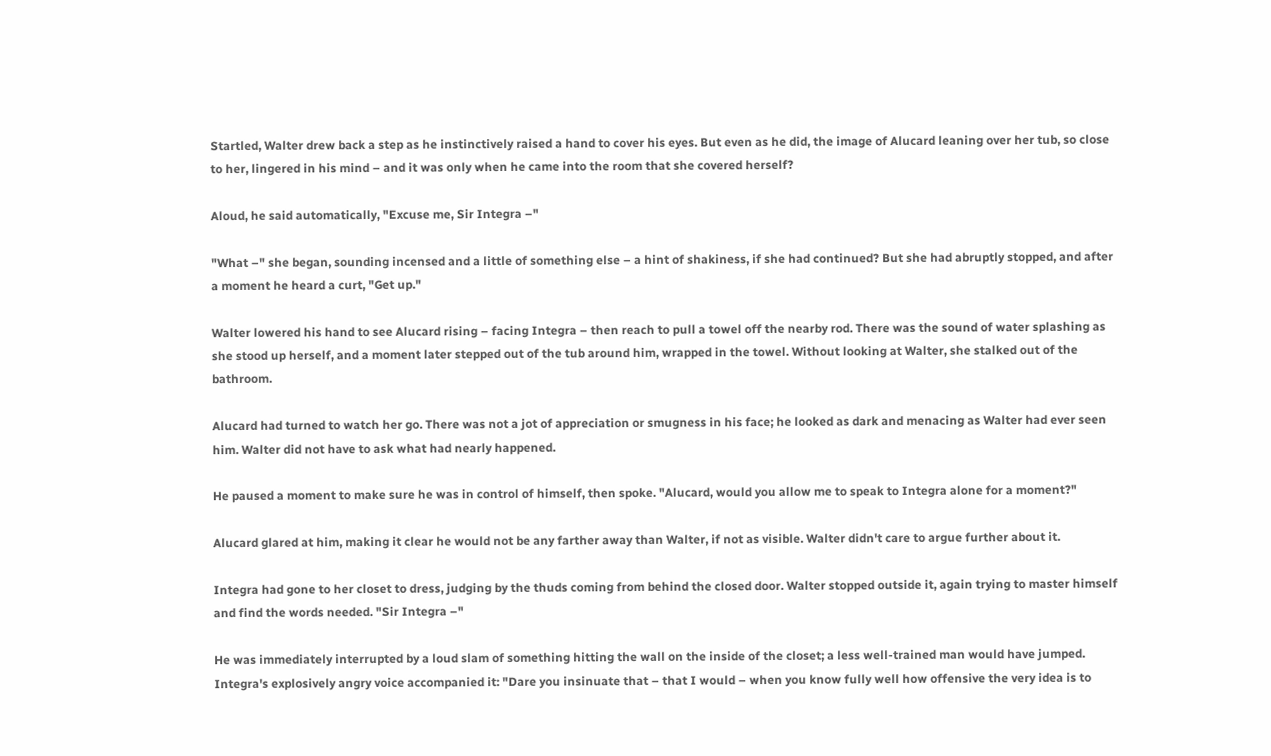Startled, Walter drew back a step as he instinctively raised a hand to cover his eyes. But even as he did, the image of Alucard leaning over her tub, so close to her, lingered in his mind – and it was only when he came into the room that she covered herself?

Aloud, he said automatically, "Excuse me, Sir Integra –"

"What –" she began, sounding incensed and a little of something else – a hint of shakiness, if she had continued? But she had abruptly stopped, and after a moment he heard a curt, "Get up."

Walter lowered his hand to see Alucard rising – facing Integra – then reach to pull a towel off the nearby rod. There was the sound of water splashing as she stood up herself, and a moment later stepped out of the tub around him, wrapped in the towel. Without looking at Walter, she stalked out of the bathroom.

Alucard had turned to watch her go. There was not a jot of appreciation or smugness in his face; he looked as dark and menacing as Walter had ever seen him. Walter did not have to ask what had nearly happened.

He paused a moment to make sure he was in control of himself, then spoke. "Alucard, would you allow me to speak to Integra alone for a moment?"

Alucard glared at him, making it clear he would not be any farther away than Walter, if not as visible. Walter didn't care to argue further about it.

Integra had gone to her closet to dress, judging by the thuds coming from behind the closed door. Walter stopped outside it, again trying to master himself and find the words needed. "Sir Integra –"

He was immediately interrupted by a loud slam of something hitting the wall on the inside of the closet; a less well-trained man would have jumped. Integra's explosively angry voice accompanied it: "Dare you insinuate that – that I would – when you know fully well how offensive the very idea is to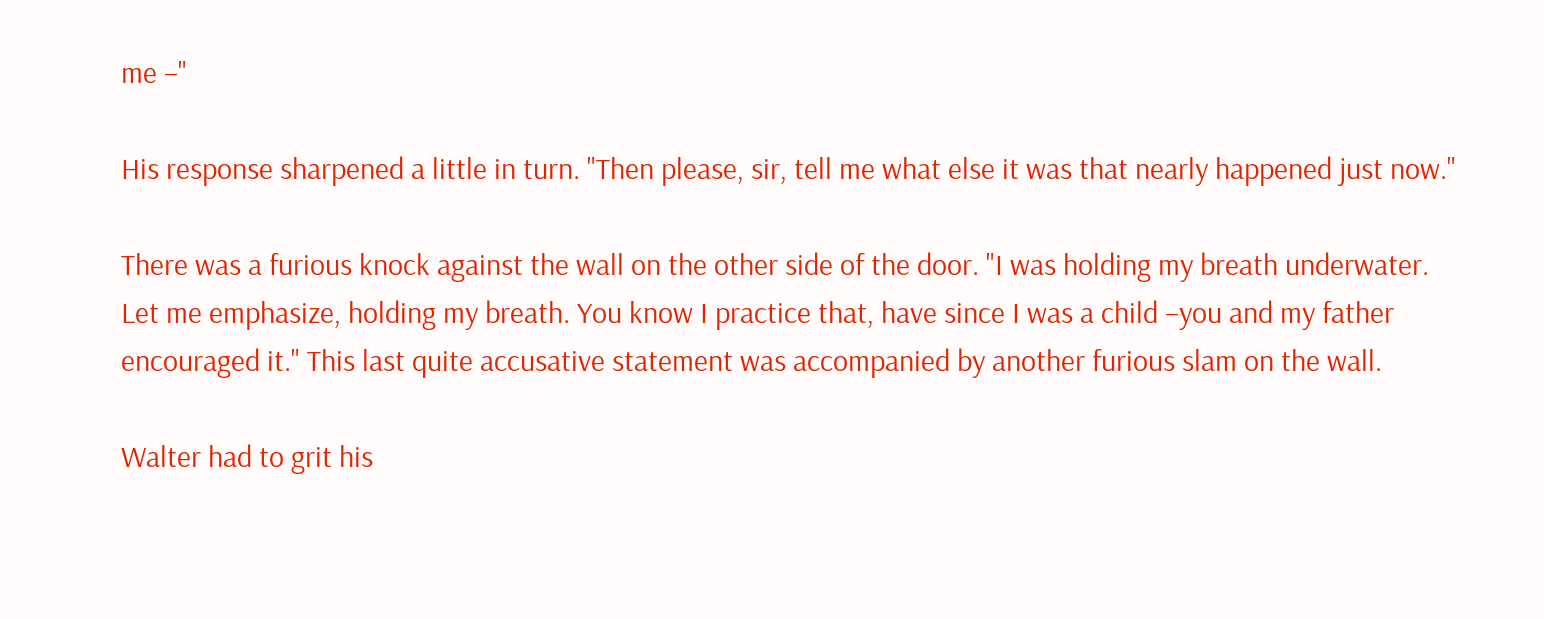me –"

His response sharpened a little in turn. "Then please, sir, tell me what else it was that nearly happened just now."

There was a furious knock against the wall on the other side of the door. "I was holding my breath underwater. Let me emphasize, holding my breath. You know I practice that, have since I was a child –you and my father encouraged it." This last quite accusative statement was accompanied by another furious slam on the wall.

Walter had to grit his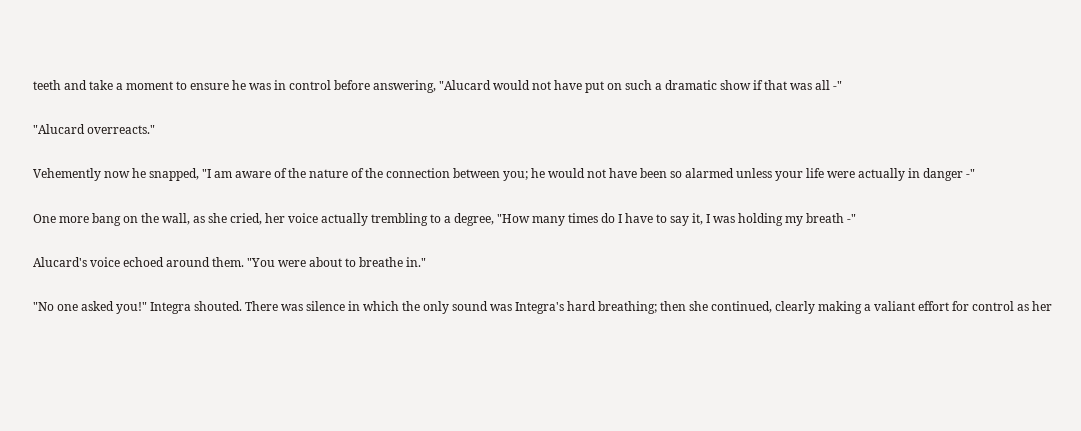teeth and take a moment to ensure he was in control before answering, "Alucard would not have put on such a dramatic show if that was all -"

"Alucard overreacts."

Vehemently now he snapped, "I am aware of the nature of the connection between you; he would not have been so alarmed unless your life were actually in danger -"

One more bang on the wall, as she cried, her voice actually trembling to a degree, "How many times do I have to say it, I was holding my breath -"

Alucard's voice echoed around them. "You were about to breathe in."

"No one asked you!" Integra shouted. There was silence in which the only sound was Integra's hard breathing; then she continued, clearly making a valiant effort for control as her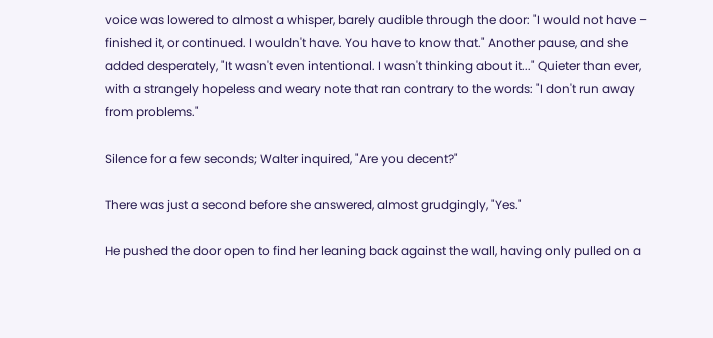voice was lowered to almost a whisper, barely audible through the door: "I would not have – finished it, or continued. I wouldn't have. You have to know that." Another pause, and she added desperately, "It wasn't even intentional. I wasn't thinking about it..." Quieter than ever, with a strangely hopeless and weary note that ran contrary to the words: "I don't run away from problems."

Silence for a few seconds; Walter inquired, "Are you decent?"

There was just a second before she answered, almost grudgingly, "Yes."

He pushed the door open to find her leaning back against the wall, having only pulled on a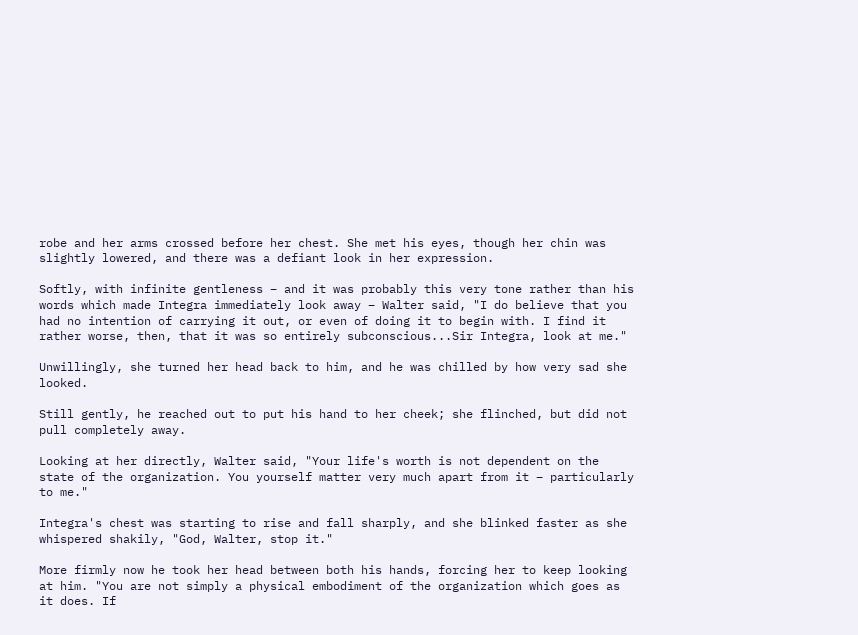robe and her arms crossed before her chest. She met his eyes, though her chin was slightly lowered, and there was a defiant look in her expression.

Softly, with infinite gentleness – and it was probably this very tone rather than his words which made Integra immediately look away – Walter said, "I do believe that you had no intention of carrying it out, or even of doing it to begin with. I find it rather worse, then, that it was so entirely subconscious...Sir Integra, look at me."

Unwillingly, she turned her head back to him, and he was chilled by how very sad she looked.

Still gently, he reached out to put his hand to her cheek; she flinched, but did not pull completely away.

Looking at her directly, Walter said, "Your life's worth is not dependent on the state of the organization. You yourself matter very much apart from it – particularly to me."

Integra's chest was starting to rise and fall sharply, and she blinked faster as she whispered shakily, "God, Walter, stop it."

More firmly now he took her head between both his hands, forcing her to keep looking at him. "You are not simply a physical embodiment of the organization which goes as it does. If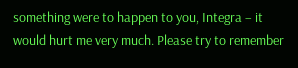something were to happen to you, Integra – it would hurt me very much. Please try to remember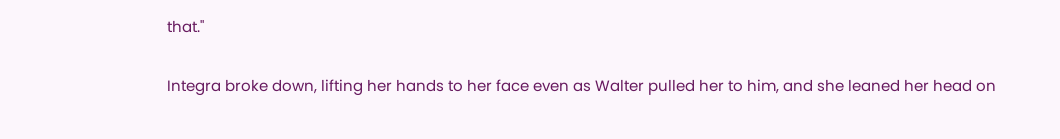that."

Integra broke down, lifting her hands to her face even as Walter pulled her to him, and she leaned her head on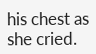his chest as she cried.